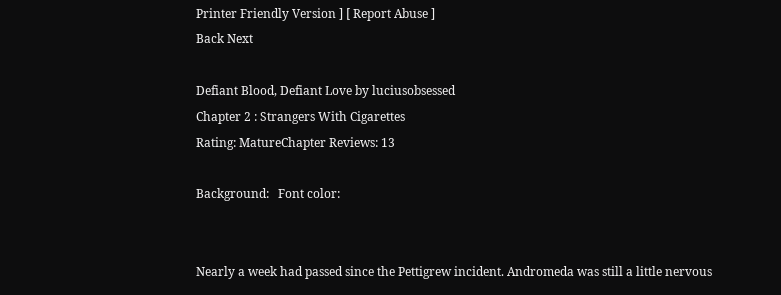Printer Friendly Version ] [ Report Abuse ]
Back Next

Defiant Blood, Defiant Love by luciusobsessed
Chapter 2 : Strangers With Cigarettes
Rating: MatureChapter Reviews: 13

Background:   Font color:


Nearly a week had passed since the Pettigrew incident. Andromeda was still a little nervous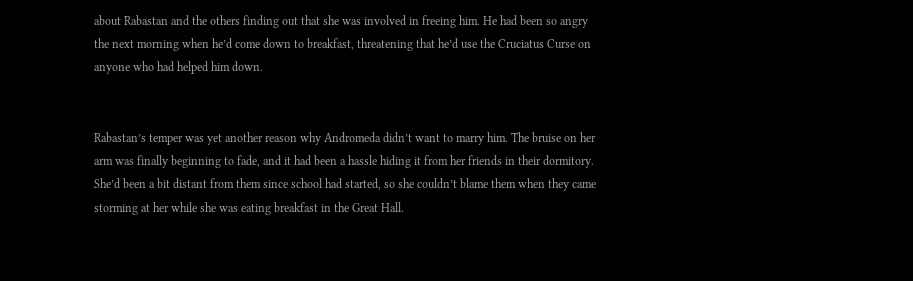about Rabastan and the others finding out that she was involved in freeing him. He had been so angry the next morning when he’d come down to breakfast, threatening that he’d use the Cruciatus Curse on anyone who had helped him down.


Rabastan’s temper was yet another reason why Andromeda didn’t want to marry him. The bruise on her arm was finally beginning to fade, and it had been a hassle hiding it from her friends in their dormitory. She’d been a bit distant from them since school had started, so she couldn’t blame them when they came storming at her while she was eating breakfast in the Great Hall.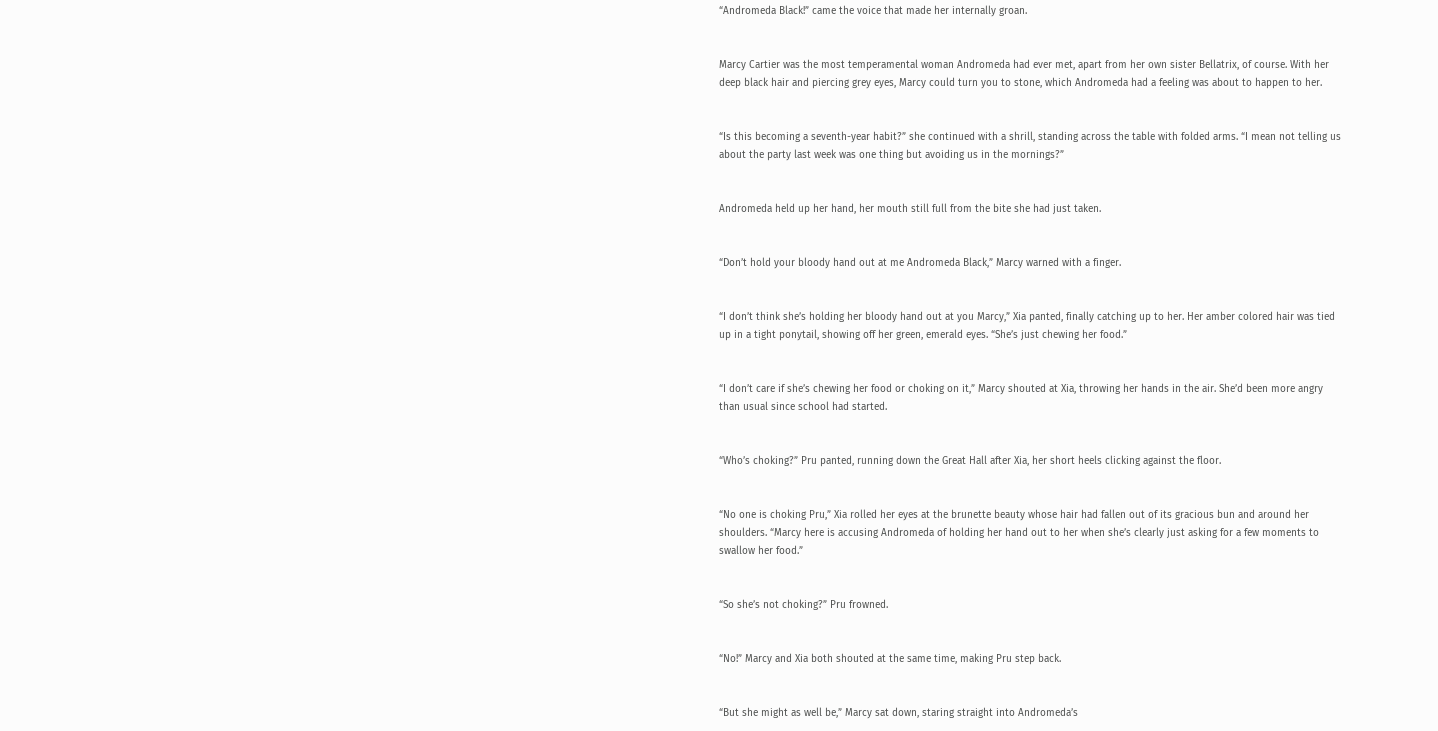“Andromeda Black!” came the voice that made her internally groan.


Marcy Cartier was the most temperamental woman Andromeda had ever met, apart from her own sister Bellatrix, of course. With her deep black hair and piercing grey eyes, Marcy could turn you to stone, which Andromeda had a feeling was about to happen to her.


“Is this becoming a seventh-year habit?” she continued with a shrill, standing across the table with folded arms. “I mean not telling us about the party last week was one thing but avoiding us in the mornings?”


Andromeda held up her hand, her mouth still full from the bite she had just taken.


“Don’t hold your bloody hand out at me Andromeda Black,” Marcy warned with a finger.


“I don’t think she’s holding her bloody hand out at you Marcy,” Xia panted, finally catching up to her. Her amber colored hair was tied up in a tight ponytail, showing off her green, emerald eyes. “She’s just chewing her food.”


“I don’t care if she’s chewing her food or choking on it,” Marcy shouted at Xia, throwing her hands in the air. She’d been more angry than usual since school had started.


“Who’s choking?” Pru panted, running down the Great Hall after Xia, her short heels clicking against the floor.


“No one is choking Pru,” Xia rolled her eyes at the brunette beauty whose hair had fallen out of its gracious bun and around her shoulders. “Marcy here is accusing Andromeda of holding her hand out to her when she’s clearly just asking for a few moments to swallow her food.”


“So she’s not choking?” Pru frowned.


“No!” Marcy and Xia both shouted at the same time, making Pru step back.


“But she might as well be,” Marcy sat down, staring straight into Andromeda’s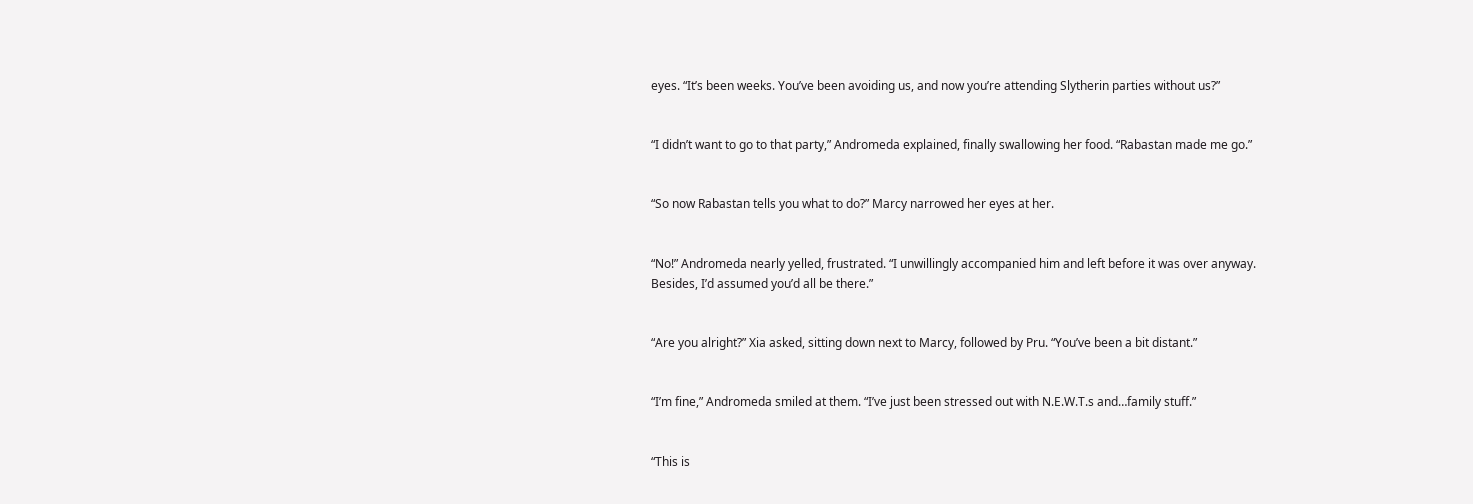eyes. “It’s been weeks. You’ve been avoiding us, and now you’re attending Slytherin parties without us?”


“I didn’t want to go to that party,” Andromeda explained, finally swallowing her food. “Rabastan made me go.”


“So now Rabastan tells you what to do?” Marcy narrowed her eyes at her.


“No!” Andromeda nearly yelled, frustrated. “I unwillingly accompanied him and left before it was over anyway. Besides, I’d assumed you’d all be there.”


“Are you alright?” Xia asked, sitting down next to Marcy, followed by Pru. “You’ve been a bit distant.”


“I’m fine,” Andromeda smiled at them. “I’ve just been stressed out with N.E.W.T.s and…family stuff.”


“This is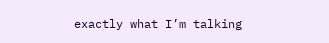exactly what I’m talking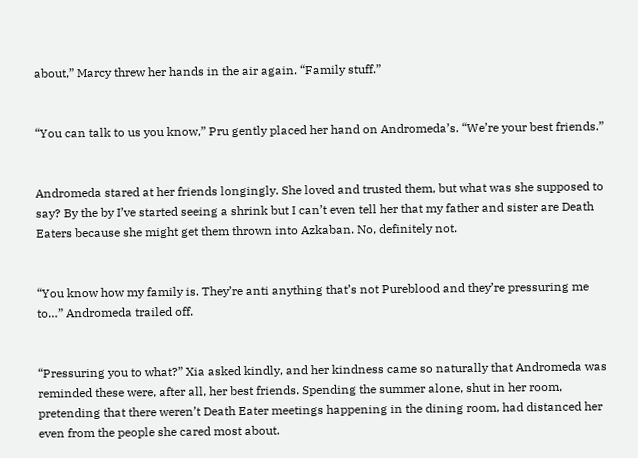about,” Marcy threw her hands in the air again. “Family stuff.”


“You can talk to us you know,” Pru gently placed her hand on Andromeda’s. “We’re your best friends.”


Andromeda stared at her friends longingly. She loved and trusted them, but what was she supposed to say? By the by I’ve started seeing a shrink but I can’t even tell her that my father and sister are Death Eaters because she might get them thrown into Azkaban. No, definitely not.


“You know how my family is. They’re anti anything that’s not Pureblood and they’re pressuring me to…” Andromeda trailed off.


“Pressuring you to what?” Xia asked kindly, and her kindness came so naturally that Andromeda was reminded these were, after all, her best friends. Spending the summer alone, shut in her room, pretending that there weren’t Death Eater meetings happening in the dining room, had distanced her even from the people she cared most about.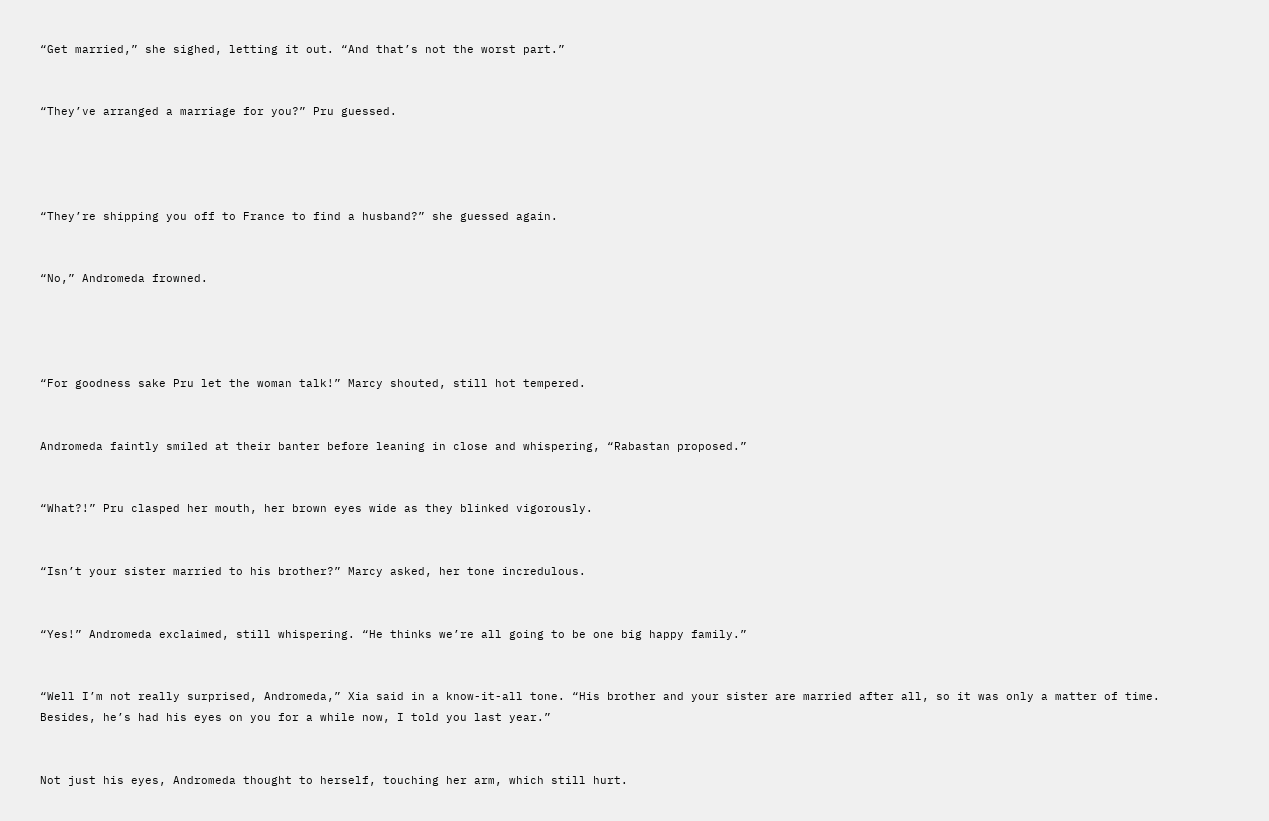“Get married,” she sighed, letting it out. “And that’s not the worst part.”


“They’ve arranged a marriage for you?” Pru guessed.




“They’re shipping you off to France to find a husband?” she guessed again.


“No,” Andromeda frowned.




“For goodness sake Pru let the woman talk!” Marcy shouted, still hot tempered.


Andromeda faintly smiled at their banter before leaning in close and whispering, “Rabastan proposed.”


“What?!” Pru clasped her mouth, her brown eyes wide as they blinked vigorously.


“Isn’t your sister married to his brother?” Marcy asked, her tone incredulous.


“Yes!” Andromeda exclaimed, still whispering. “He thinks we’re all going to be one big happy family.”


“Well I’m not really surprised, Andromeda,” Xia said in a know-it-all tone. “His brother and your sister are married after all, so it was only a matter of time. Besides, he’s had his eyes on you for a while now, I told you last year.”


Not just his eyes, Andromeda thought to herself, touching her arm, which still hurt.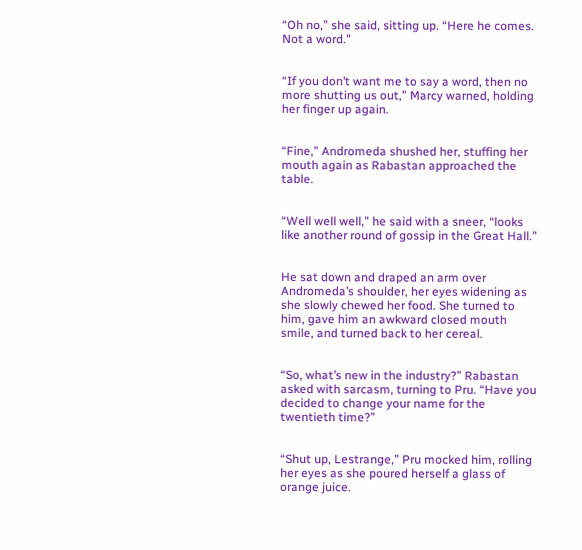“Oh no,” she said, sitting up. “Here he comes. Not a word.”


“If you don’t want me to say a word, then no more shutting us out,” Marcy warned, holding her finger up again.


“Fine,” Andromeda shushed her, stuffing her mouth again as Rabastan approached the table.


“Well well well,” he said with a sneer, “looks like another round of gossip in the Great Hall.”


He sat down and draped an arm over Andromeda’s shoulder, her eyes widening as she slowly chewed her food. She turned to him, gave him an awkward closed mouth smile, and turned back to her cereal.


“So, what’s new in the industry?” Rabastan asked with sarcasm, turning to Pru. “Have you decided to change your name for the twentieth time?”


“Shut up, Lestrange,” Pru mocked him, rolling her eyes as she poured herself a glass of orange juice.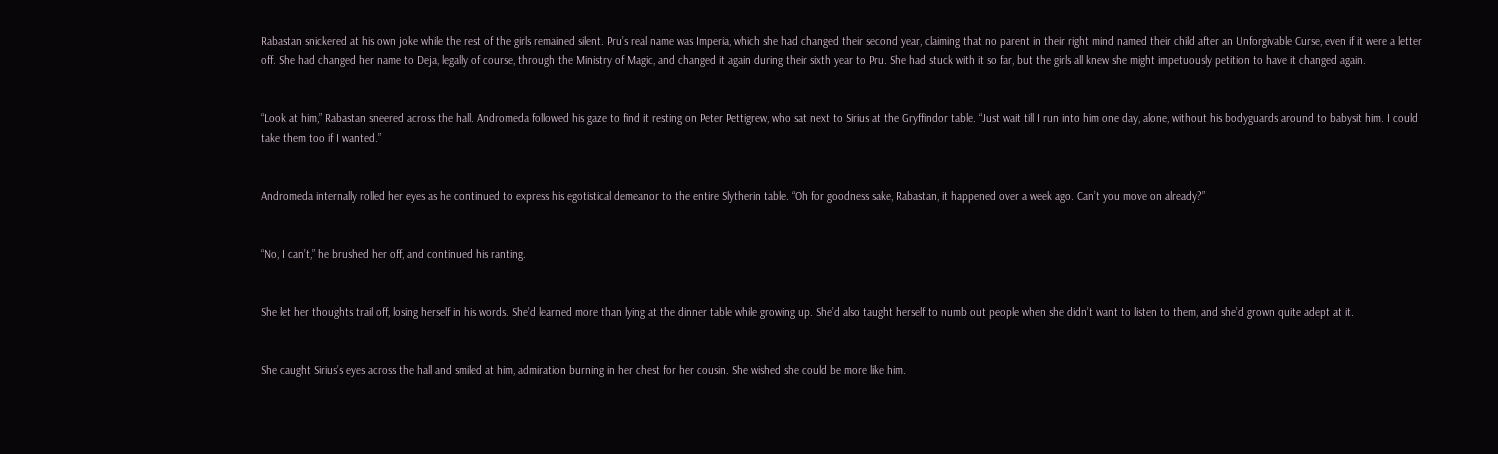Rabastan snickered at his own joke while the rest of the girls remained silent. Pru’s real name was Imperia, which she had changed their second year, claiming that no parent in their right mind named their child after an Unforgivable Curse, even if it were a letter off. She had changed her name to Deja, legally of course, through the Ministry of Magic, and changed it again during their sixth year to Pru. She had stuck with it so far, but the girls all knew she might impetuously petition to have it changed again.


“Look at him,” Rabastan sneered across the hall. Andromeda followed his gaze to find it resting on Peter Pettigrew, who sat next to Sirius at the Gryffindor table. “Just wait till I run into him one day, alone, without his bodyguards around to babysit him. I could take them too if I wanted.”


Andromeda internally rolled her eyes as he continued to express his egotistical demeanor to the entire Slytherin table. “Oh for goodness sake, Rabastan, it happened over a week ago. Can’t you move on already?”


“No, I can’t,” he brushed her off, and continued his ranting.


She let her thoughts trail off, losing herself in his words. She’d learned more than lying at the dinner table while growing up. She’d also taught herself to numb out people when she didn’t want to listen to them, and she’d grown quite adept at it.


She caught Sirius’s eyes across the hall and smiled at him, admiration burning in her chest for her cousin. She wished she could be more like him.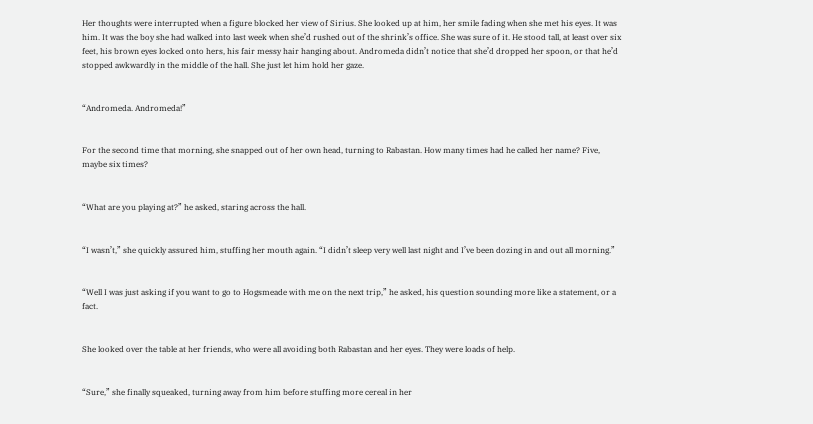Her thoughts were interrupted when a figure blocked her view of Sirius. She looked up at him, her smile fading when she met his eyes. It was him. It was the boy she had walked into last week when she’d rushed out of the shrink’s office. She was sure of it. He stood tall, at least over six feet, his brown eyes locked onto hers, his fair messy hair hanging about. Andromeda didn’t notice that she’d dropped her spoon, or that he’d stopped awkwardly in the middle of the hall. She just let him hold her gaze.


“Andromeda. Andromeda!”


For the second time that morning, she snapped out of her own head, turning to Rabastan. How many times had he called her name? Five, maybe six times?


“What are you playing at?” he asked, staring across the hall.


“I wasn’t,” she quickly assured him, stuffing her mouth again. “I didn’t sleep very well last night and I’ve been dozing in and out all morning.”


“Well I was just asking if you want to go to Hogsmeade with me on the next trip,” he asked, his question sounding more like a statement, or a fact.


She looked over the table at her friends, who were all avoiding both Rabastan and her eyes. They were loads of help.


“Sure,” she finally squeaked, turning away from him before stuffing more cereal in her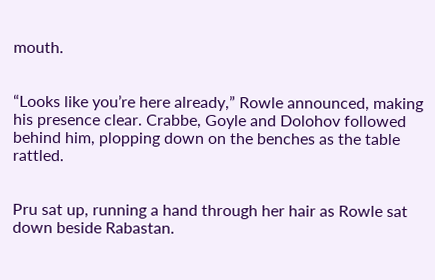mouth.


“Looks like you’re here already,” Rowle announced, making his presence clear. Crabbe, Goyle and Dolohov followed behind him, plopping down on the benches as the table rattled.


Pru sat up, running a hand through her hair as Rowle sat down beside Rabastan.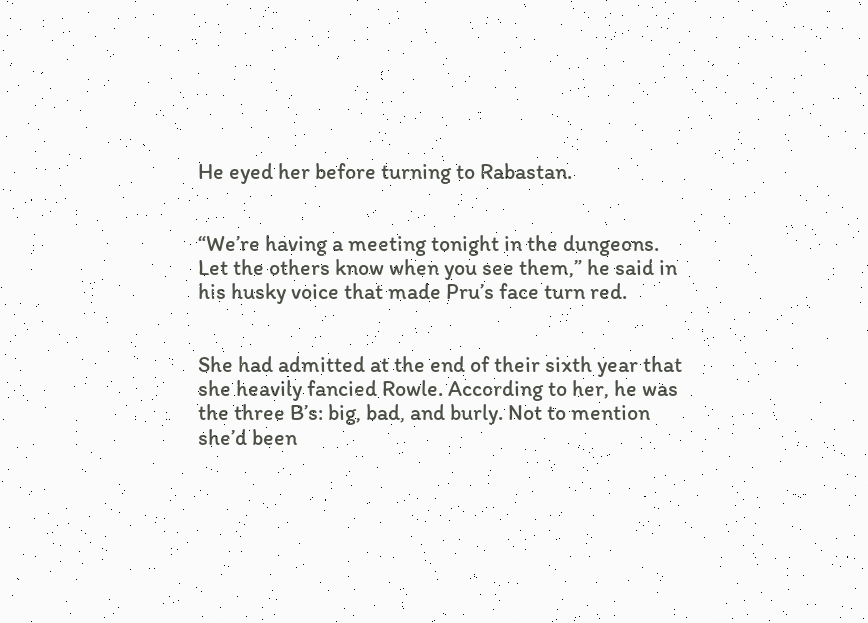He eyed her before turning to Rabastan.


“We’re having a meeting tonight in the dungeons. Let the others know when you see them,” he said in his husky voice that made Pru’s face turn red.


She had admitted at the end of their sixth year that she heavily fancied Rowle. According to her, he was the three B’s: big, bad, and burly. Not to mention she’d been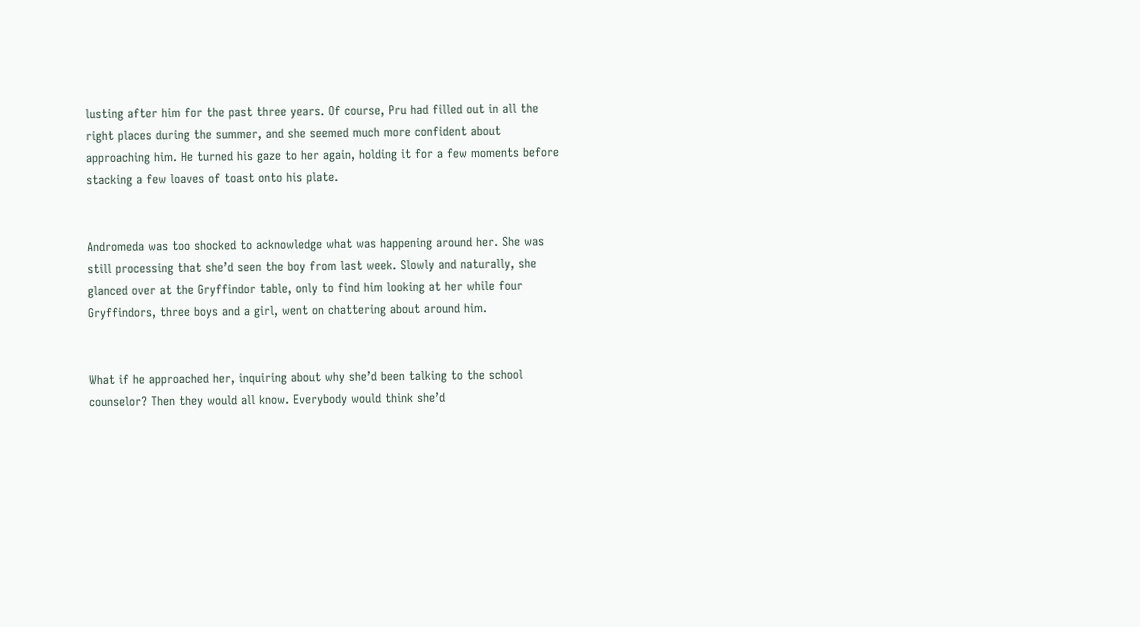lusting after him for the past three years. Of course, Pru had filled out in all the right places during the summer, and she seemed much more confident about approaching him. He turned his gaze to her again, holding it for a few moments before stacking a few loaves of toast onto his plate.


Andromeda was too shocked to acknowledge what was happening around her. She was still processing that she’d seen the boy from last week. Slowly and naturally, she glanced over at the Gryffindor table, only to find him looking at her while four Gryffindors, three boys and a girl, went on chattering about around him.


What if he approached her, inquiring about why she’d been talking to the school counselor? Then they would all know. Everybody would think she’d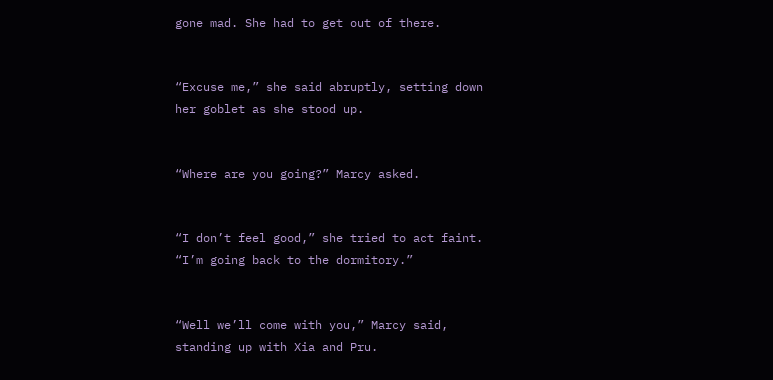gone mad. She had to get out of there.


“Excuse me,” she said abruptly, setting down her goblet as she stood up.


“Where are you going?” Marcy asked.


“I don’t feel good,” she tried to act faint. “I’m going back to the dormitory.”


“Well we’ll come with you,” Marcy said, standing up with Xia and Pru.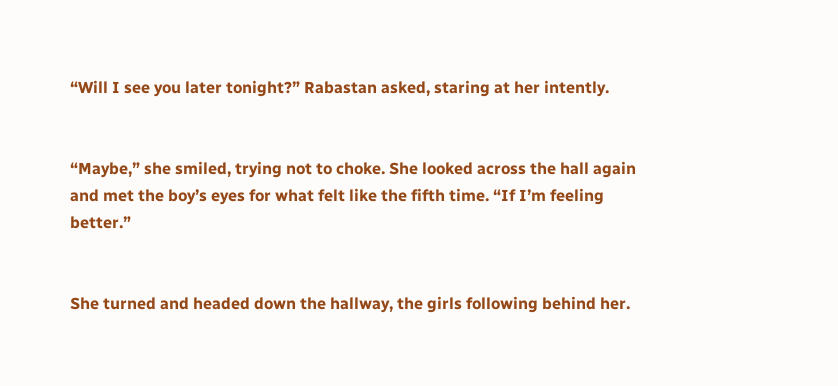“Will I see you later tonight?” Rabastan asked, staring at her intently.


“Maybe,” she smiled, trying not to choke. She looked across the hall again and met the boy’s eyes for what felt like the fifth time. “If I’m feeling better.”


She turned and headed down the hallway, the girls following behind her.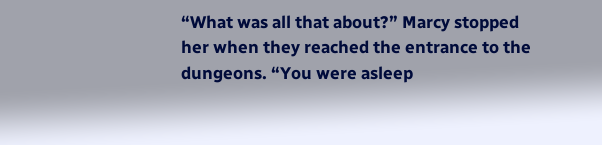“What was all that about?” Marcy stopped her when they reached the entrance to the dungeons. “You were asleep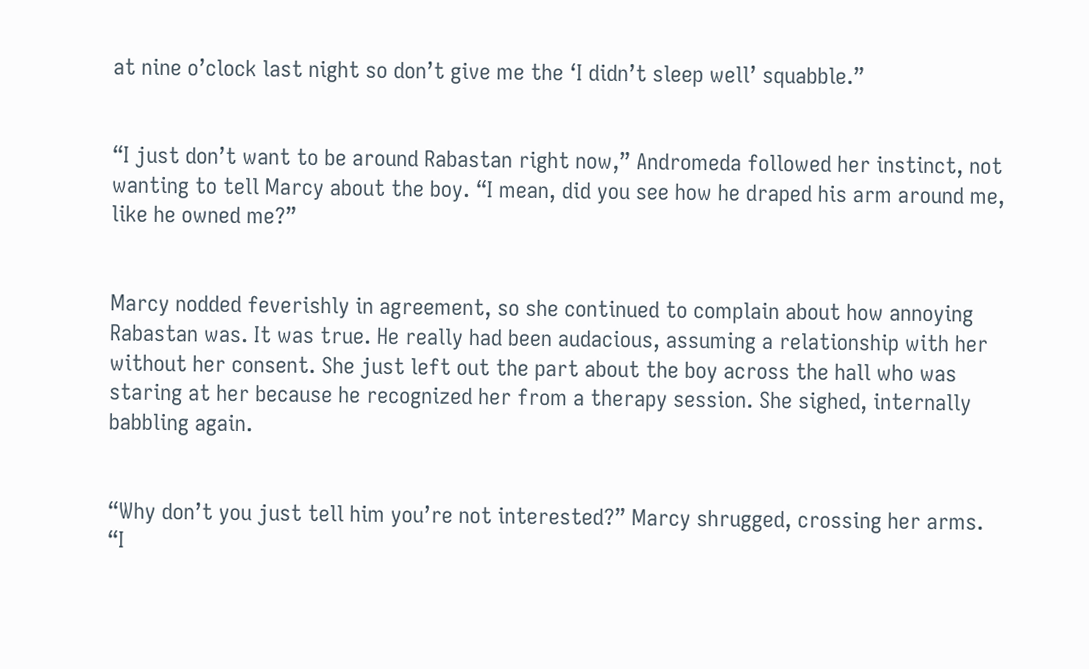at nine o’clock last night so don’t give me the ‘I didn’t sleep well’ squabble.”


“I just don’t want to be around Rabastan right now,” Andromeda followed her instinct, not wanting to tell Marcy about the boy. “I mean, did you see how he draped his arm around me, like he owned me?”


Marcy nodded feverishly in agreement, so she continued to complain about how annoying Rabastan was. It was true. He really had been audacious, assuming a relationship with her without her consent. She just left out the part about the boy across the hall who was staring at her because he recognized her from a therapy session. She sighed, internally babbling again.


“Why don’t you just tell him you’re not interested?” Marcy shrugged, crossing her arms. “I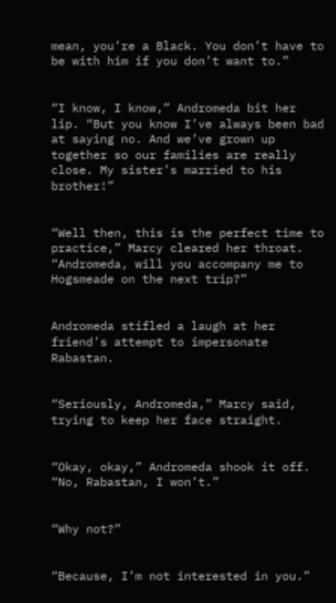mean, you’re a Black. You don’t have to be with him if you don’t want to.”


“I know, I know,” Andromeda bit her lip. “But you know I’ve always been bad at saying no. And we’ve grown up together so our families are really close. My sister’s married to his brother!”


“Well then, this is the perfect time to practice,” Marcy cleared her throat. “Andromeda, will you accompany me to Hogsmeade on the next trip?”


Andromeda stifled a laugh at her friend’s attempt to impersonate Rabastan.


“Seriously, Andromeda,” Marcy said, trying to keep her face straight.


“Okay, okay,” Andromeda shook it off. “No, Rabastan, I won’t.”


“Why not?”


“Because, I’m not interested in you.”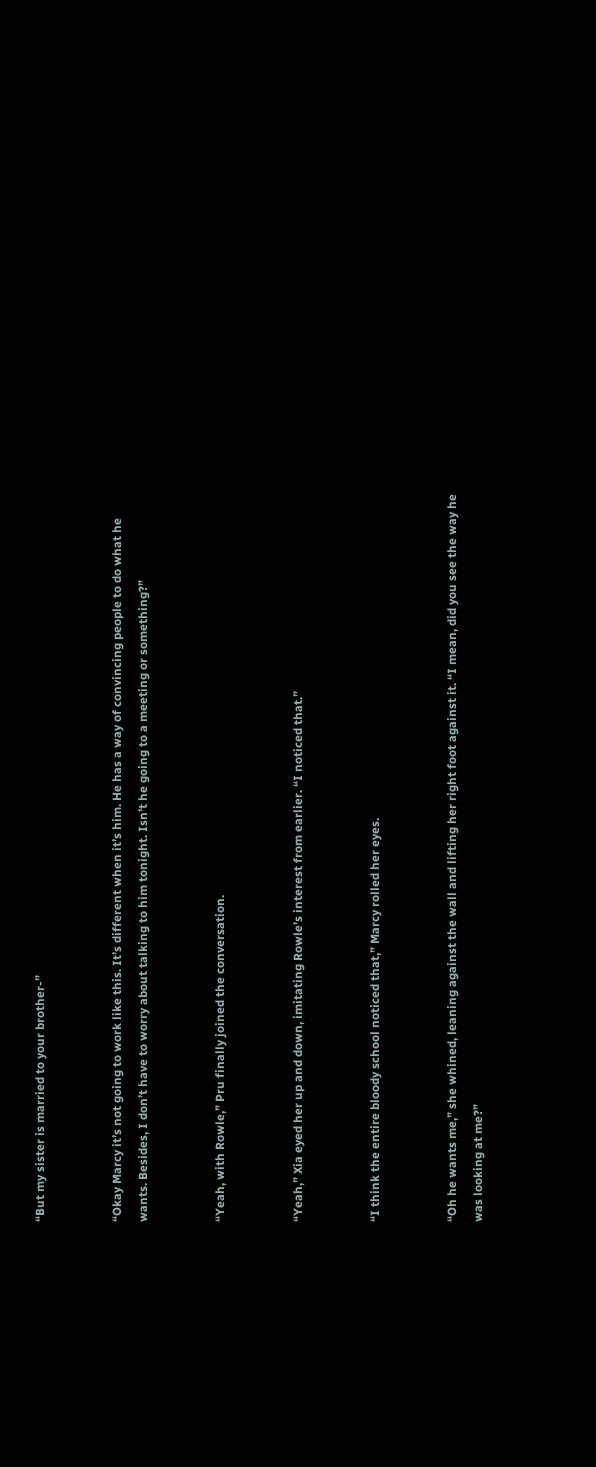“But my sister is married to your brother-”


“Okay Marcy it’s not going to work like this. It’s different when it’s him. He has a way of convincing people to do what he wants. Besides, I don’t have to worry about talking to him tonight. Isn’t he going to a meeting or something?”


“Yeah, with Rowle,” Pru finally joined the conversation.


“Yeah,” Xia eyed her up and down, imitating Rowle’s interest from earlier. “I noticed that.”


“I think the entire bloody school noticed that,” Marcy rolled her eyes.


“Oh he wants me,” she whined, leaning against the wall and lifting her right foot against it. “I mean, did you see the way he was looking at me?”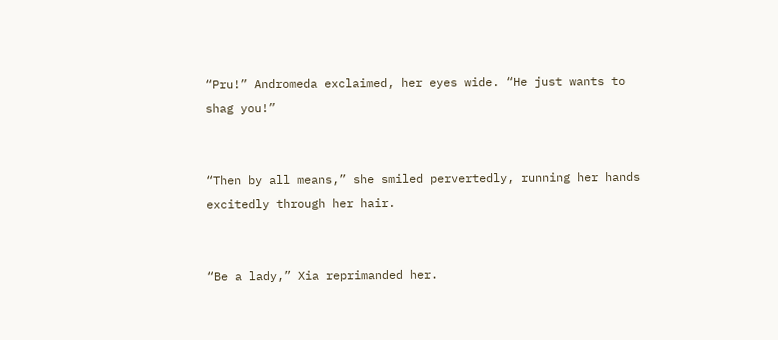“Pru!” Andromeda exclaimed, her eyes wide. “He just wants to shag you!”


“Then by all means,” she smiled pervertedly, running her hands excitedly through her hair.


“Be a lady,” Xia reprimanded her.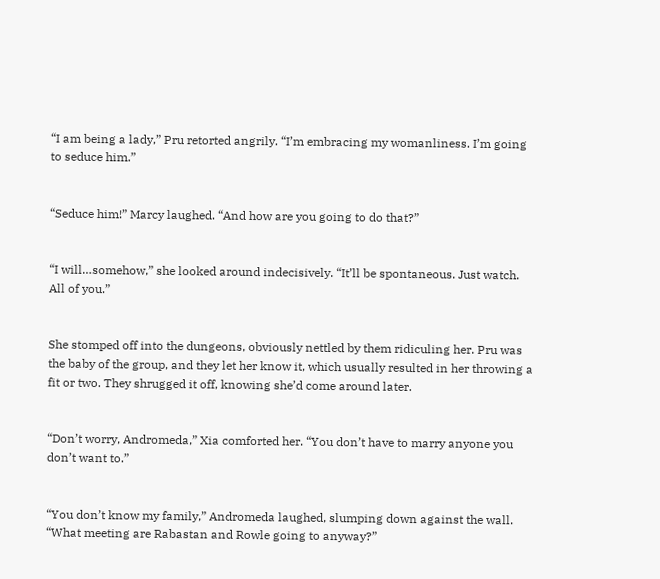“I am being a lady,” Pru retorted angrily. “I’m embracing my womanliness. I’m going to seduce him.”


“Seduce him!” Marcy laughed. “And how are you going to do that?”


“I will…somehow,” she looked around indecisively. “It’ll be spontaneous. Just watch. All of you.”


She stomped off into the dungeons, obviously nettled by them ridiculing her. Pru was the baby of the group, and they let her know it, which usually resulted in her throwing a fit or two. They shrugged it off, knowing she’d come around later.


“Don’t worry, Andromeda,” Xia comforted her. “You don’t have to marry anyone you don’t want to.”


“You don’t know my family,” Andromeda laughed, slumping down against the wall. “What meeting are Rabastan and Rowle going to anyway?”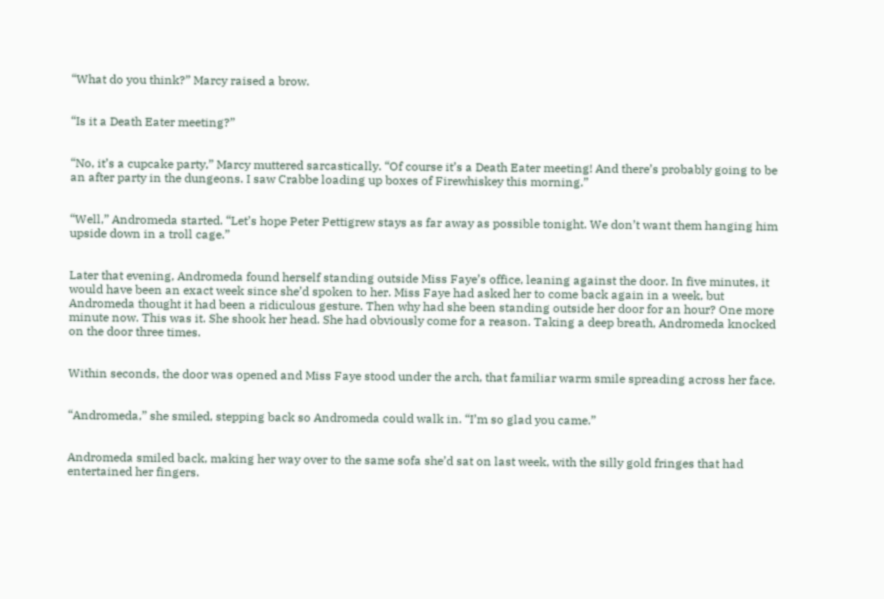“What do you think?” Marcy raised a brow.


“Is it a Death Eater meeting?”


“No, it’s a cupcake party,” Marcy muttered sarcastically. “Of course it’s a Death Eater meeting! And there’s probably going to be an after party in the dungeons. I saw Crabbe loading up boxes of Firewhiskey this morning.”


“Well,” Andromeda started. “Let’s hope Peter Pettigrew stays as far away as possible tonight. We don’t want them hanging him upside down in a troll cage.”


Later that evening, Andromeda found herself standing outside Miss Faye’s office, leaning against the door. In five minutes, it would have been an exact week since she’d spoken to her. Miss Faye had asked her to come back again in a week, but Andromeda thought it had been a ridiculous gesture. Then why had she been standing outside her door for an hour? One more minute now. This was it. She shook her head. She had obviously come for a reason. Taking a deep breath, Andromeda knocked on the door three times.


Within seconds, the door was opened and Miss Faye stood under the arch, that familiar warm smile spreading across her face.


“Andromeda,” she smiled, stepping back so Andromeda could walk in. “I’m so glad you came.”


Andromeda smiled back, making her way over to the same sofa she’d sat on last week, with the silly gold fringes that had entertained her fingers.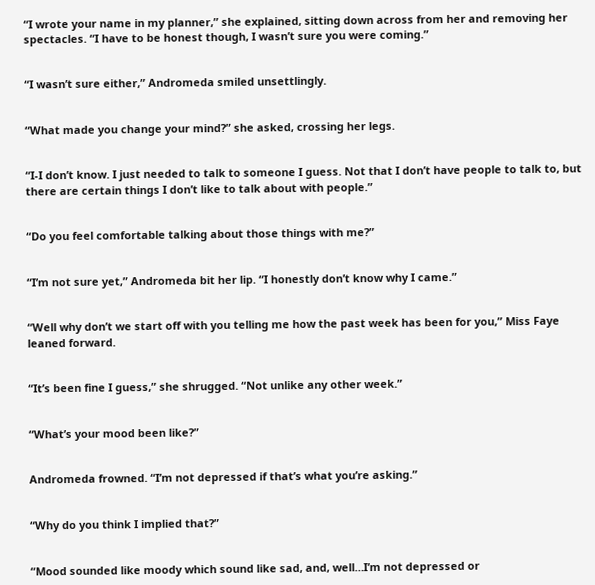“I wrote your name in my planner,” she explained, sitting down across from her and removing her spectacles. “I have to be honest though, I wasn’t sure you were coming.”


“I wasn’t sure either,” Andromeda smiled unsettlingly.


“What made you change your mind?” she asked, crossing her legs.


“I-I don’t know. I just needed to talk to someone I guess. Not that I don’t have people to talk to, but there are certain things I don’t like to talk about with people.”


“Do you feel comfortable talking about those things with me?”


“I’m not sure yet,” Andromeda bit her lip. “I honestly don’t know why I came.”


“Well why don’t we start off with you telling me how the past week has been for you,” Miss Faye leaned forward.


“It’s been fine I guess,” she shrugged. “Not unlike any other week.”


“What’s your mood been like?”


Andromeda frowned. “I’m not depressed if that’s what you’re asking.”


“Why do you think I implied that?”


“Mood sounded like moody which sound like sad, and, well…I’m not depressed or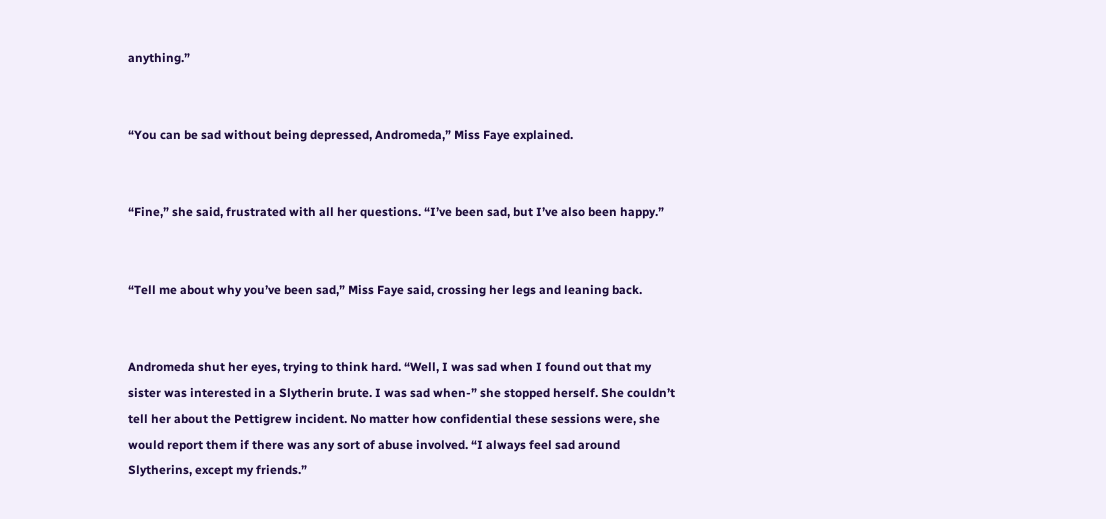anything.”


“You can be sad without being depressed, Andromeda,” Miss Faye explained.


“Fine,” she said, frustrated with all her questions. “I’ve been sad, but I’ve also been happy.”


“Tell me about why you’ve been sad,” Miss Faye said, crossing her legs and leaning back.


Andromeda shut her eyes, trying to think hard. “Well, I was sad when I found out that my sister was interested in a Slytherin brute. I was sad when-” she stopped herself. She couldn’t tell her about the Pettigrew incident. No matter how confidential these sessions were, she would report them if there was any sort of abuse involved. “I always feel sad around Slytherins, except my friends.”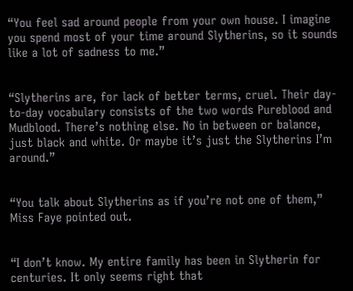“You feel sad around people from your own house. I imagine you spend most of your time around Slytherins, so it sounds like a lot of sadness to me.”


“Slytherins are, for lack of better terms, cruel. Their day-to-day vocabulary consists of the two words Pureblood and Mudblood. There’s nothing else. No in between or balance, just black and white. Or maybe it’s just the Slytherins I’m around.”


“You talk about Slytherins as if you’re not one of them,” Miss Faye pointed out.


“I don’t know. My entire family has been in Slytherin for centuries. It only seems right that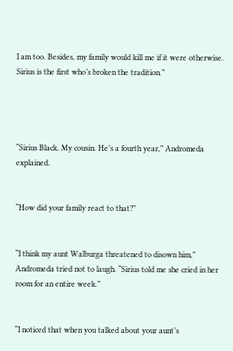I am too. Besides, my family would kill me if it were otherwise. Sirius is the first who’s broken the tradition.”




“Sirius Black. My cousin. He’s a fourth year,” Andromeda explained.


“How did your family react to that?”


“I think my aunt Walburga threatened to disown him,” Andromeda tried not to laugh. “Sirius told me she cried in her room for an entire week.”


“I noticed that when you talked about your aunt’s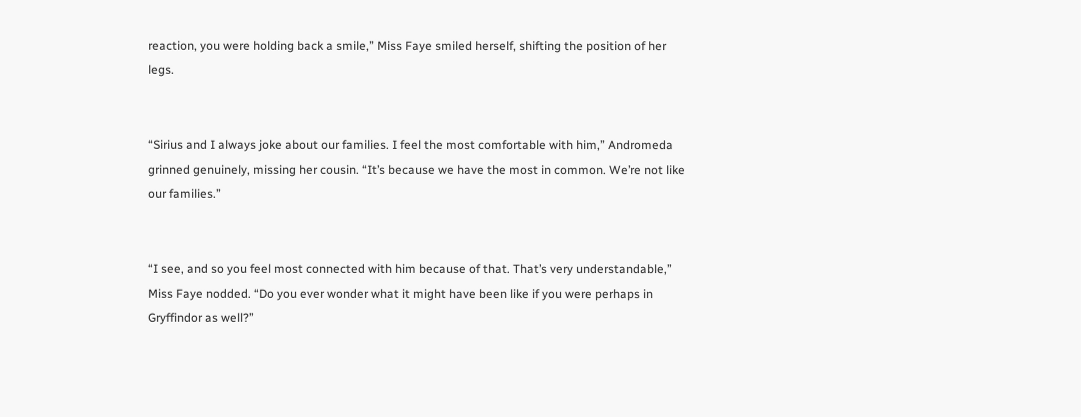reaction, you were holding back a smile,” Miss Faye smiled herself, shifting the position of her legs.


“Sirius and I always joke about our families. I feel the most comfortable with him,” Andromeda grinned genuinely, missing her cousin. “It’s because we have the most in common. We’re not like our families.”


“I see, and so you feel most connected with him because of that. That’s very understandable,” Miss Faye nodded. “Do you ever wonder what it might have been like if you were perhaps in Gryffindor as well?”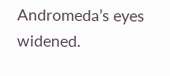Andromeda’s eyes widened.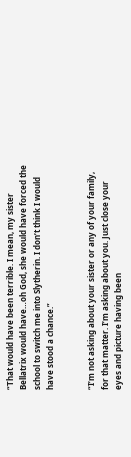“That would have been terrible. I mean, my sister Bellatrix would have…oh God, she would have forced the school to switch me into Slytherin. I don’t think I would have stood a chance.”


“I’m not asking about your sister or any of your family, for that matter. I’m asking about you. Just close your eyes and picture having been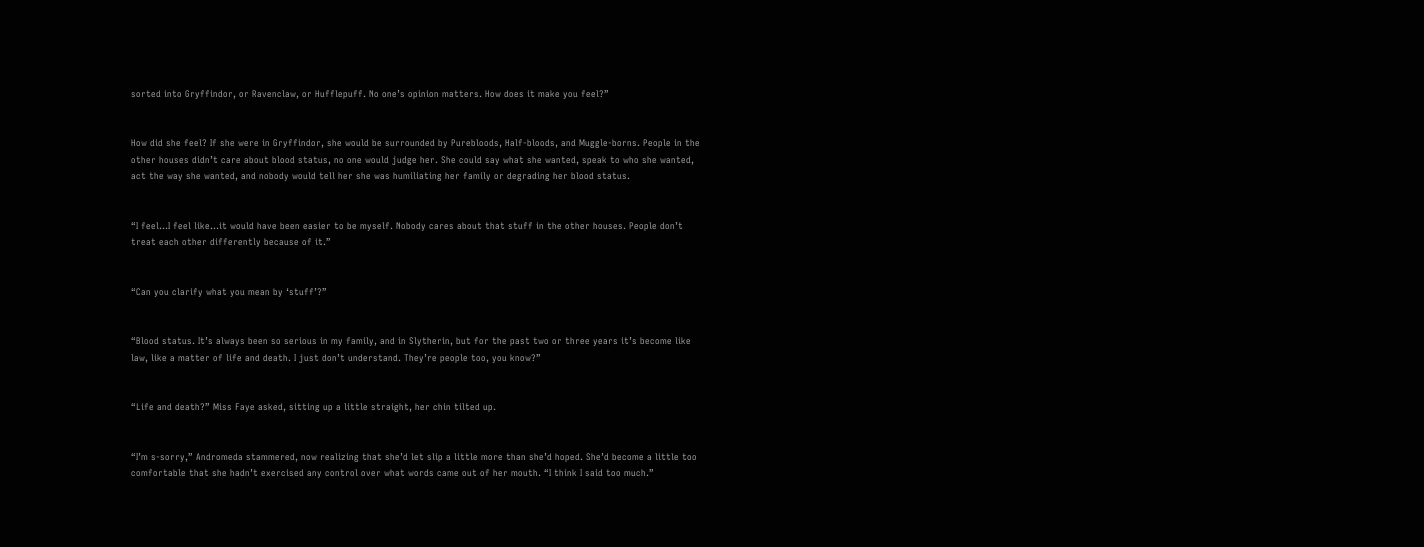sorted into Gryffindor, or Ravenclaw, or Hufflepuff. No one’s opinion matters. How does it make you feel?”


How did she feel? If she were in Gryffindor, she would be surrounded by Purebloods, Half-bloods, and Muggle-borns. People in the other houses didn’t care about blood status, no one would judge her. She could say what she wanted, speak to who she wanted, act the way she wanted, and nobody would tell her she was humiliating her family or degrading her blood status.


“I feel…I feel like…it would have been easier to be myself. Nobody cares about that stuff in the other houses. People don’t treat each other differently because of it.”


“Can you clarify what you mean by ‘stuff’?”


“Blood status. It’s always been so serious in my family, and in Slytherin, but for the past two or three years it’s become like law, like a matter of life and death. I just don’t understand. They’re people too, you know?”


“Life and death?” Miss Faye asked, sitting up a little straight, her chin tilted up.


“I’m s-sorry,” Andromeda stammered, now realizing that she’d let slip a little more than she’d hoped. She’d become a little too comfortable that she hadn’t exercised any control over what words came out of her mouth. “I think I said too much.”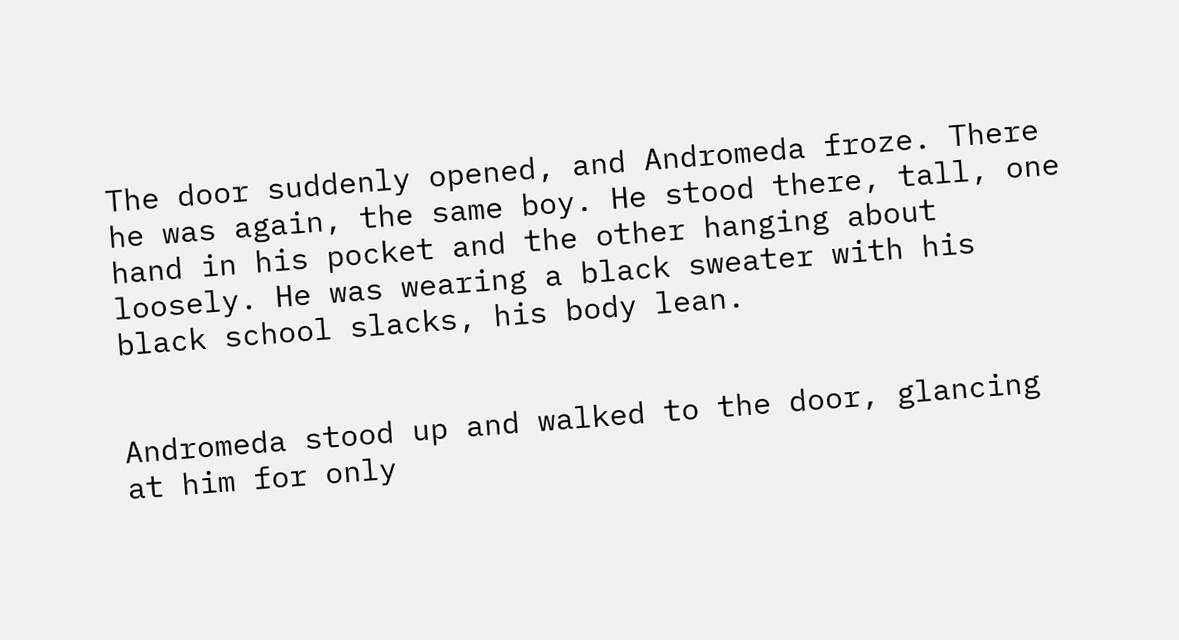The door suddenly opened, and Andromeda froze. There he was again, the same boy. He stood there, tall, one hand in his pocket and the other hanging about loosely. He was wearing a black sweater with his black school slacks, his body lean.


Andromeda stood up and walked to the door, glancing at him for only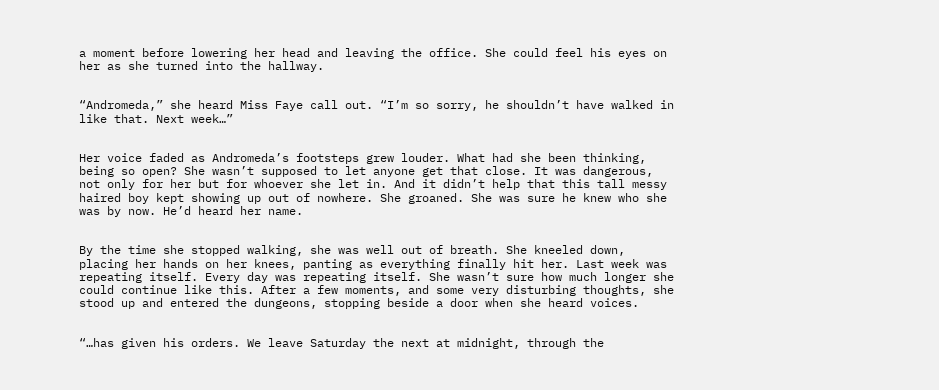a moment before lowering her head and leaving the office. She could feel his eyes on her as she turned into the hallway.


“Andromeda,” she heard Miss Faye call out. “I’m so sorry, he shouldn’t have walked in like that. Next week…”


Her voice faded as Andromeda’s footsteps grew louder. What had she been thinking, being so open? She wasn’t supposed to let anyone get that close. It was dangerous, not only for her but for whoever she let in. And it didn’t help that this tall messy haired boy kept showing up out of nowhere. She groaned. She was sure he knew who she was by now. He’d heard her name.


By the time she stopped walking, she was well out of breath. She kneeled down, placing her hands on her knees, panting as everything finally hit her. Last week was repeating itself. Every day was repeating itself. She wasn’t sure how much longer she could continue like this. After a few moments, and some very disturbing thoughts, she stood up and entered the dungeons, stopping beside a door when she heard voices.


“…has given his orders. We leave Saturday the next at midnight, through the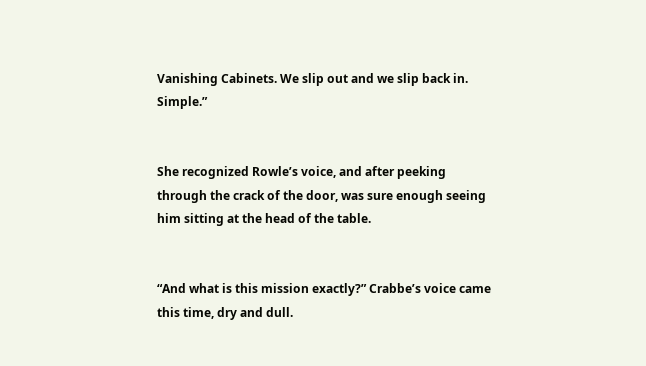Vanishing Cabinets. We slip out and we slip back in. Simple.”


She recognized Rowle’s voice, and after peeking through the crack of the door, was sure enough seeing him sitting at the head of the table.


“And what is this mission exactly?” Crabbe’s voice came this time, dry and dull.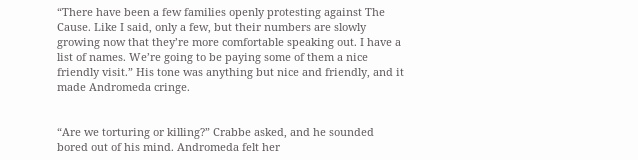“There have been a few families openly protesting against The Cause. Like I said, only a few, but their numbers are slowly growing now that they’re more comfortable speaking out. I have a list of names. We’re going to be paying some of them a nice friendly visit.” His tone was anything but nice and friendly, and it made Andromeda cringe.


“Are we torturing or killing?” Crabbe asked, and he sounded bored out of his mind. Andromeda felt her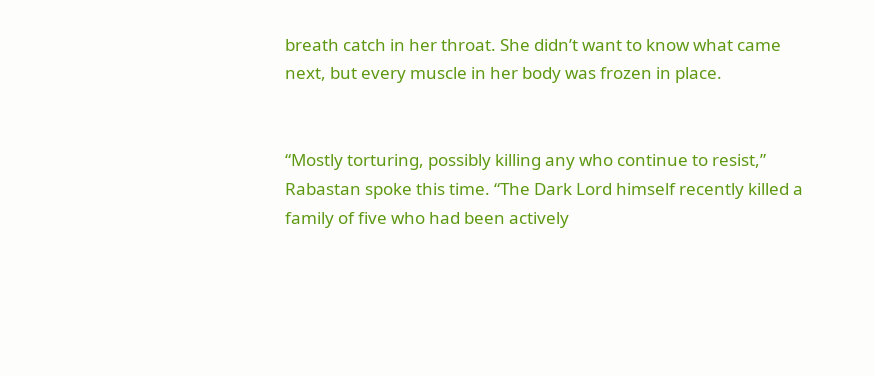breath catch in her throat. She didn’t want to know what came next, but every muscle in her body was frozen in place.


“Mostly torturing, possibly killing any who continue to resist,” Rabastan spoke this time. “The Dark Lord himself recently killed a family of five who had been actively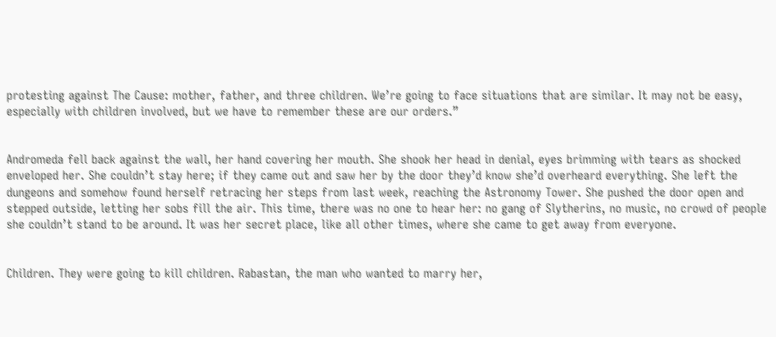protesting against The Cause: mother, father, and three children. We’re going to face situations that are similar. It may not be easy, especially with children involved, but we have to remember these are our orders.”


Andromeda fell back against the wall, her hand covering her mouth. She shook her head in denial, eyes brimming with tears as shocked enveloped her. She couldn’t stay here; if they came out and saw her by the door they’d know she’d overheard everything. She left the dungeons and somehow found herself retracing her steps from last week, reaching the Astronomy Tower. She pushed the door open and stepped outside, letting her sobs fill the air. This time, there was no one to hear her: no gang of Slytherins, no music, no crowd of people she couldn’t stand to be around. It was her secret place, like all other times, where she came to get away from everyone.


Children. They were going to kill children. Rabastan, the man who wanted to marry her,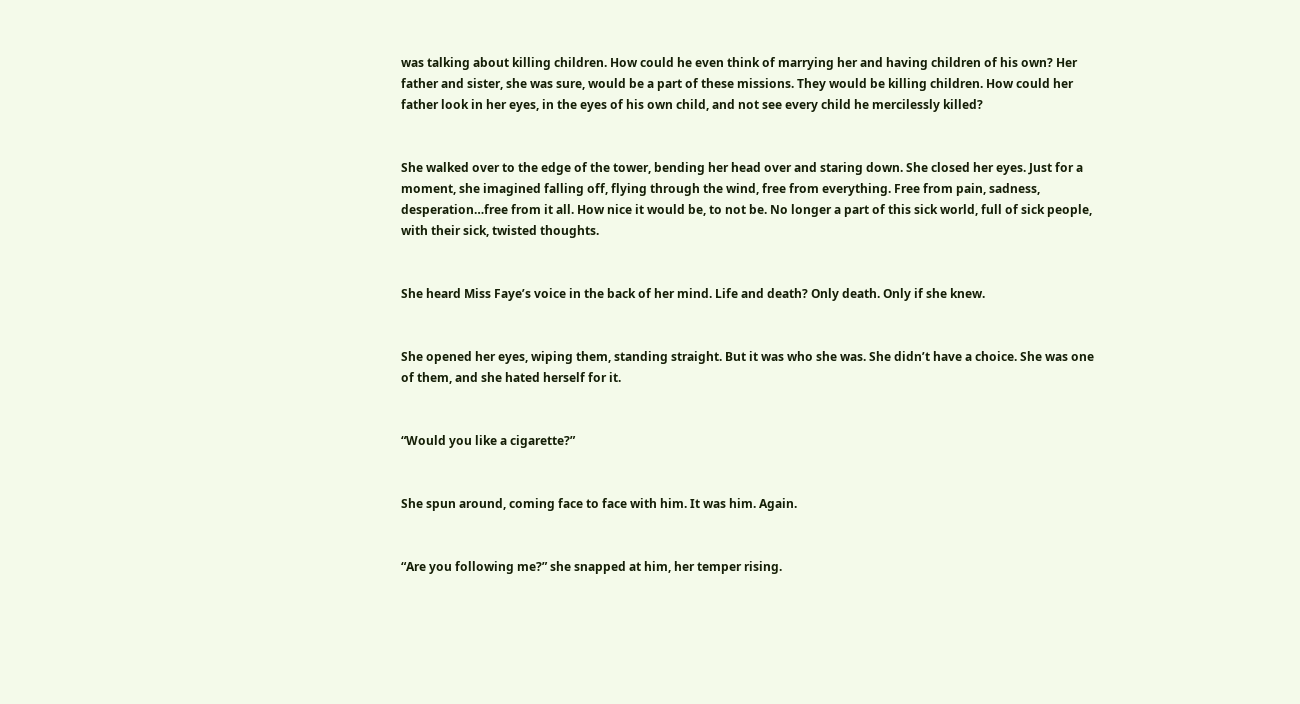was talking about killing children. How could he even think of marrying her and having children of his own? Her father and sister, she was sure, would be a part of these missions. They would be killing children. How could her father look in her eyes, in the eyes of his own child, and not see every child he mercilessly killed?


She walked over to the edge of the tower, bending her head over and staring down. She closed her eyes. Just for a moment, she imagined falling off, flying through the wind, free from everything. Free from pain, sadness, desperation…free from it all. How nice it would be, to not be. No longer a part of this sick world, full of sick people, with their sick, twisted thoughts.


She heard Miss Faye’s voice in the back of her mind. Life and death? Only death. Only if she knew.


She opened her eyes, wiping them, standing straight. But it was who she was. She didn’t have a choice. She was one of them, and she hated herself for it.


“Would you like a cigarette?”


She spun around, coming face to face with him. It was him. Again.


“Are you following me?” she snapped at him, her temper rising.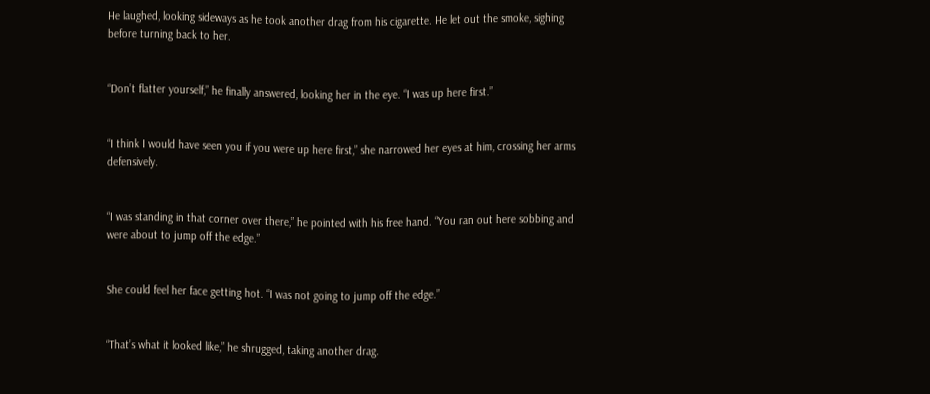He laughed, looking sideways as he took another drag from his cigarette. He let out the smoke, sighing before turning back to her.


“Don’t flatter yourself,” he finally answered, looking her in the eye. “I was up here first.”


“I think I would have seen you if you were up here first,” she narrowed her eyes at him, crossing her arms defensively.


“I was standing in that corner over there,” he pointed with his free hand. “You ran out here sobbing and were about to jump off the edge.”


She could feel her face getting hot. “I was not going to jump off the edge.”


“That’s what it looked like,” he shrugged, taking another drag.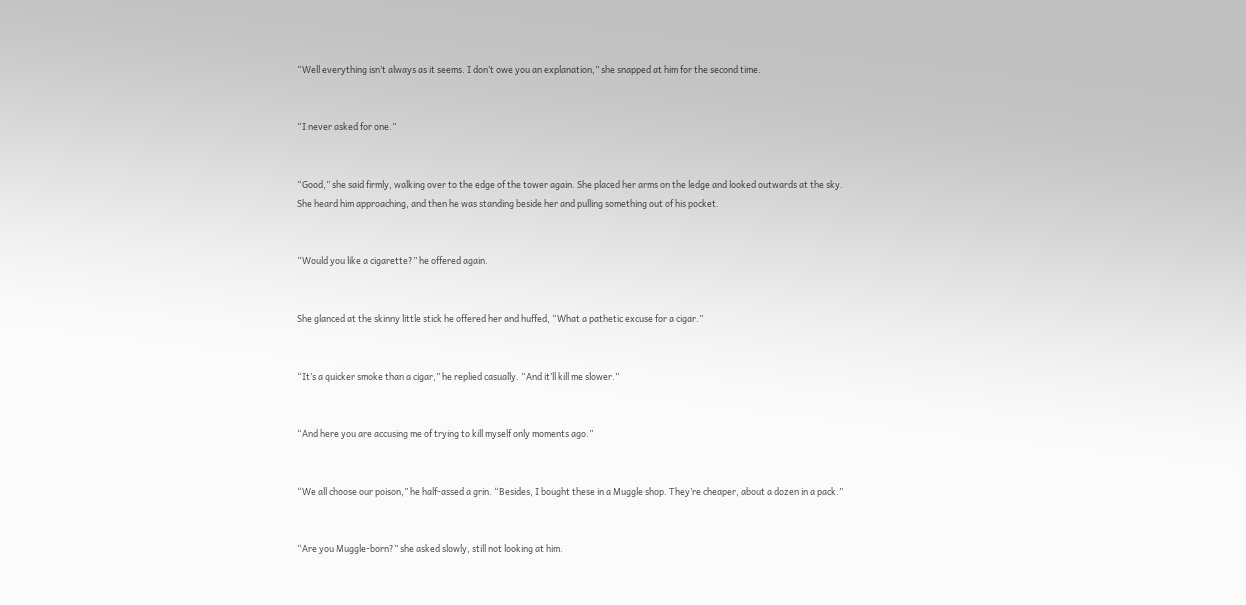“Well everything isn’t always as it seems. I don’t owe you an explanation,” she snapped at him for the second time.


“I never asked for one.”


“Good,” she said firmly, walking over to the edge of the tower again. She placed her arms on the ledge and looked outwards at the sky. She heard him approaching, and then he was standing beside her and pulling something out of his pocket.


“Would you like a cigarette?” he offered again.


She glanced at the skinny little stick he offered her and huffed, “What a pathetic excuse for a cigar.”


“It’s a quicker smoke than a cigar,” he replied casually. “And it’ll kill me slower.”


“And here you are accusing me of trying to kill myself only moments ago.”


“We all choose our poison,” he half-assed a grin. “Besides, I bought these in a Muggle shop. They’re cheaper, about a dozen in a pack.”


“Are you Muggle-born?” she asked slowly, still not looking at him.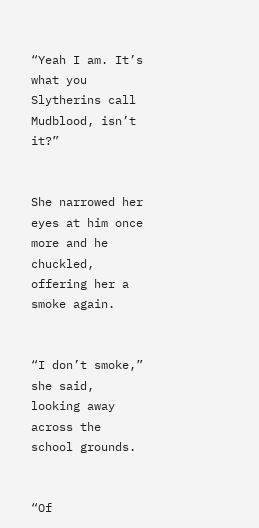“Yeah I am. It’s what you Slytherins call Mudblood, isn’t it?”


She narrowed her eyes at him once more and he chuckled, offering her a smoke again.


“I don’t smoke,” she said, looking away across the school grounds.


“Of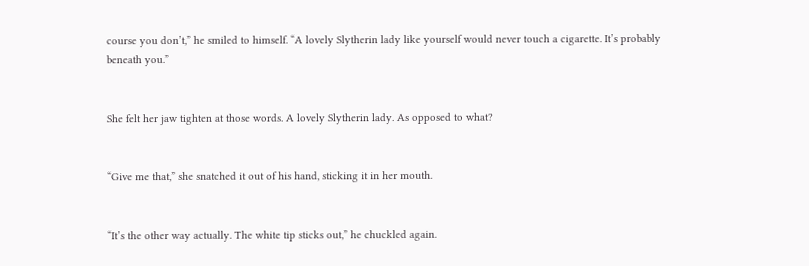course you don’t,” he smiled to himself. “A lovely Slytherin lady like yourself would never touch a cigarette. It’s probably beneath you.”


She felt her jaw tighten at those words. A lovely Slytherin lady. As opposed to what?


“Give me that,” she snatched it out of his hand, sticking it in her mouth.


“It’s the other way actually. The white tip sticks out,” he chuckled again.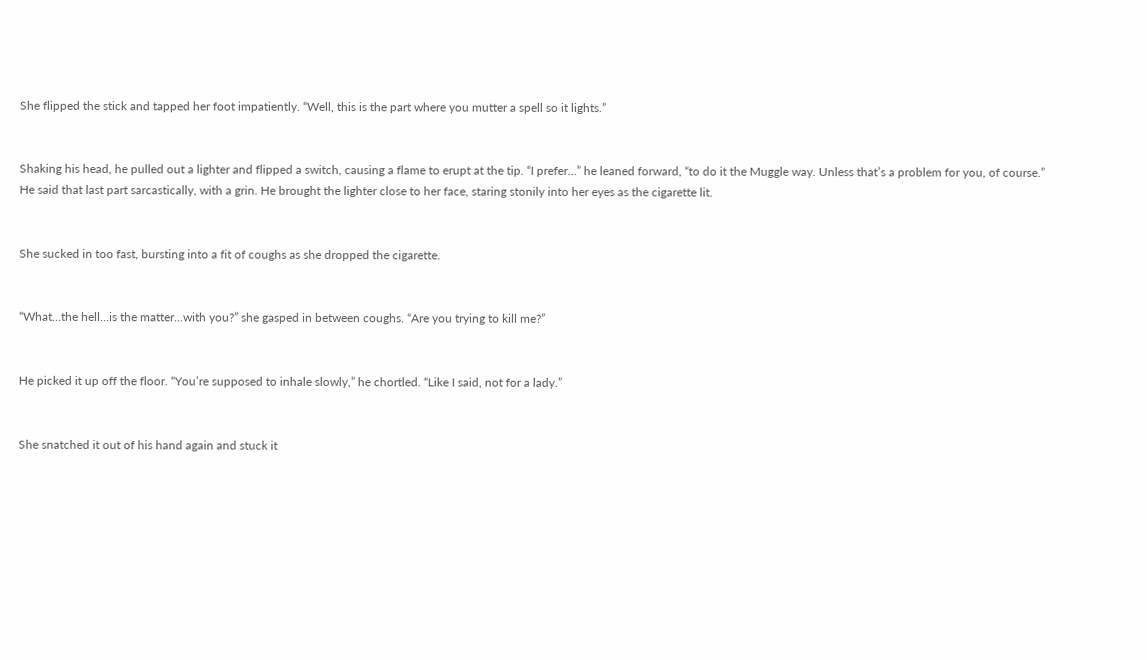She flipped the stick and tapped her foot impatiently. “Well, this is the part where you mutter a spell so it lights.”


Shaking his head, he pulled out a lighter and flipped a switch, causing a flame to erupt at the tip. “I prefer…” he leaned forward, “to do it the Muggle way. Unless that’s a problem for you, of course.” He said that last part sarcastically, with a grin. He brought the lighter close to her face, staring stonily into her eyes as the cigarette lit.


She sucked in too fast, bursting into a fit of coughs as she dropped the cigarette.


“What…the hell…is the matter...with you?” she gasped in between coughs. “Are you trying to kill me?”


He picked it up off the floor. “You’re supposed to inhale slowly,” he chortled. “Like I said, not for a lady.”


She snatched it out of his hand again and stuck it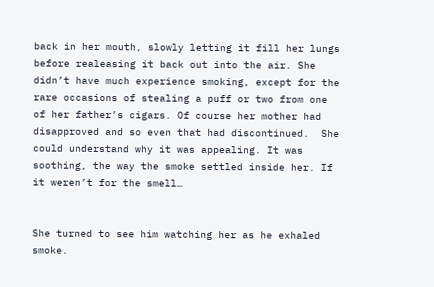back in her mouth, slowly letting it fill her lungs before realeasing it back out into the air. She didn’t have much experience smoking, except for the rare occasions of stealing a puff or two from one of her father’s cigars. Of course her mother had disapproved and so even that had discontinued.  She could understand why it was appealing. It was soothing, the way the smoke settled inside her. If it weren’t for the smell…


She turned to see him watching her as he exhaled smoke.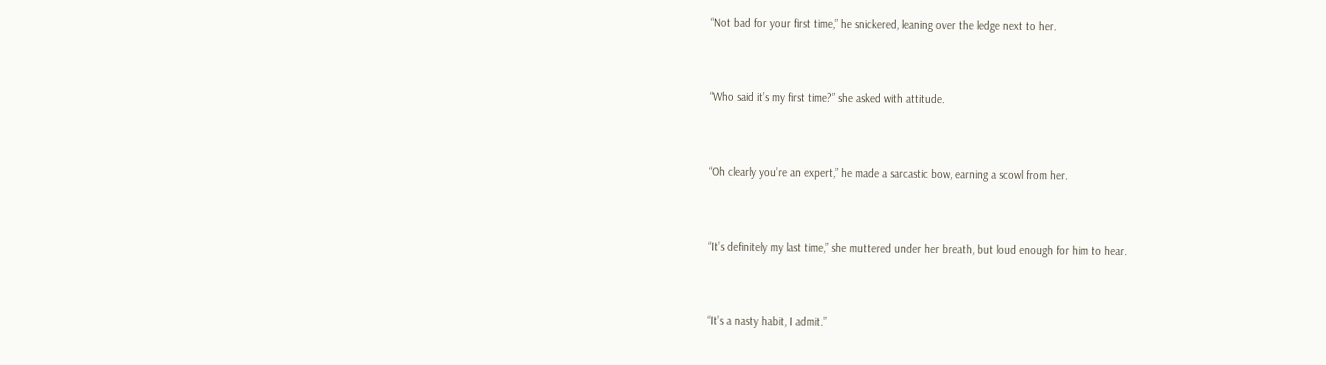“Not bad for your first time,” he snickered, leaning over the ledge next to her.


“Who said it’s my first time?” she asked with attitude.


“Oh clearly you’re an expert,” he made a sarcastic bow, earning a scowl from her.


“It’s definitely my last time,” she muttered under her breath, but loud enough for him to hear.


“It’s a nasty habit, I admit.”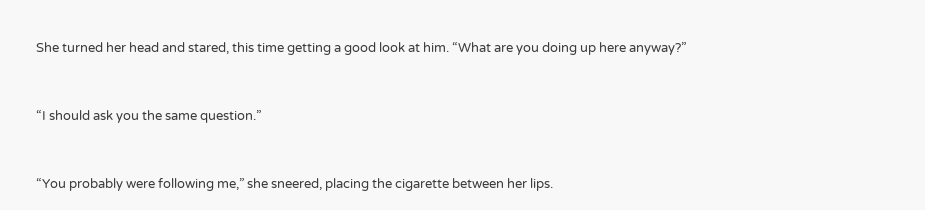She turned her head and stared, this time getting a good look at him. “What are you doing up here anyway?”


“I should ask you the same question.”


“You probably were following me,” she sneered, placing the cigarette between her lips.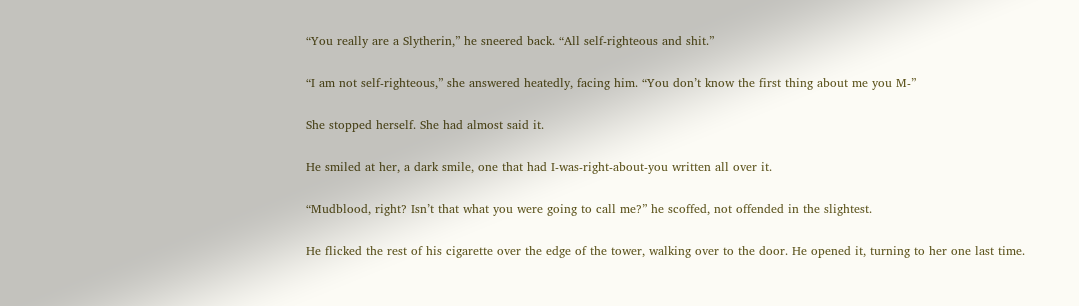“You really are a Slytherin,” he sneered back. “All self-righteous and shit.”


“I am not self-righteous,” she answered heatedly, facing him. “You don’t know the first thing about me you M-”


She stopped herself. She had almost said it.


He smiled at her, a dark smile, one that had I-was-right-about-you written all over it.


“Mudblood, right? Isn’t that what you were going to call me?” he scoffed, not offended in the slightest.


He flicked the rest of his cigarette over the edge of the tower, walking over to the door. He opened it, turning to her one last time.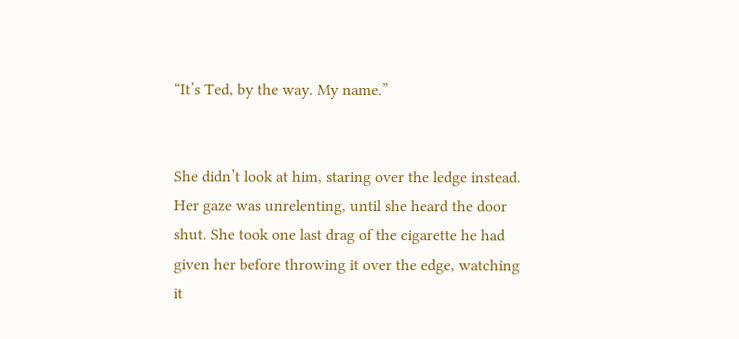“It’s Ted, by the way. My name.”


She didn’t look at him, staring over the ledge instead. Her gaze was unrelenting, until she heard the door shut. She took one last drag of the cigarette he had given her before throwing it over the edge, watching it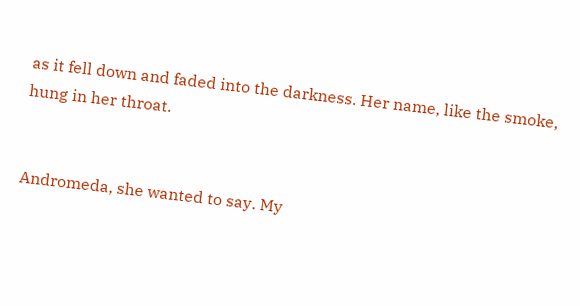as it fell down and faded into the darkness. Her name, like the smoke, hung in her throat.


Andromeda, she wanted to say. My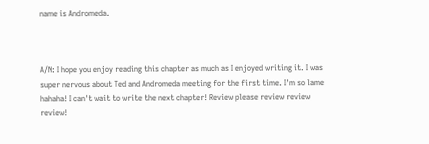name is Andromeda.



A/N: I hope you enjoy reading this chapter as much as I enjoyed writing it. I was super nervous about Ted and Andromeda meeting for the first time. I'm so lame hahaha! I can't wait to write the next chapter! Review please review review review!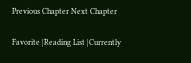Previous Chapter Next Chapter

Favorite |Reading List |Currently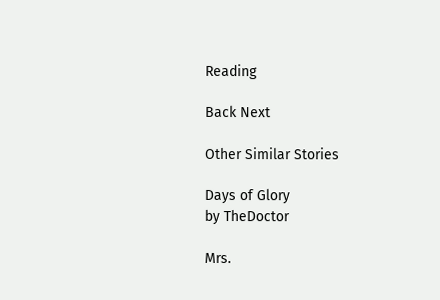Reading

Back Next

Other Similar Stories

Days of Glory
by TheDoctor

Mrs.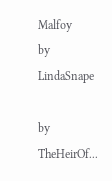Malfoy
by LindaSnape

by TheHeirOf...